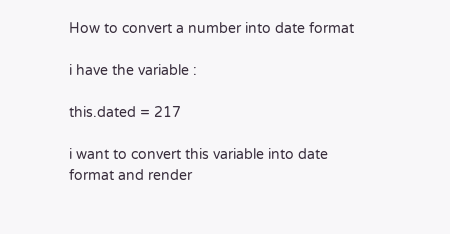How to convert a number into date format

i have the variable :

this.dated = 217

i want to convert this variable into date format and render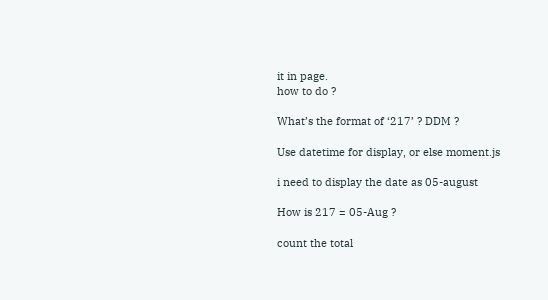it in page.
how to do ?

What’s the format of ‘217’ ? DDM ?

Use datetime for display, or else moment.js

i need to display the date as 05-august

How is 217 = 05-Aug ?

count the total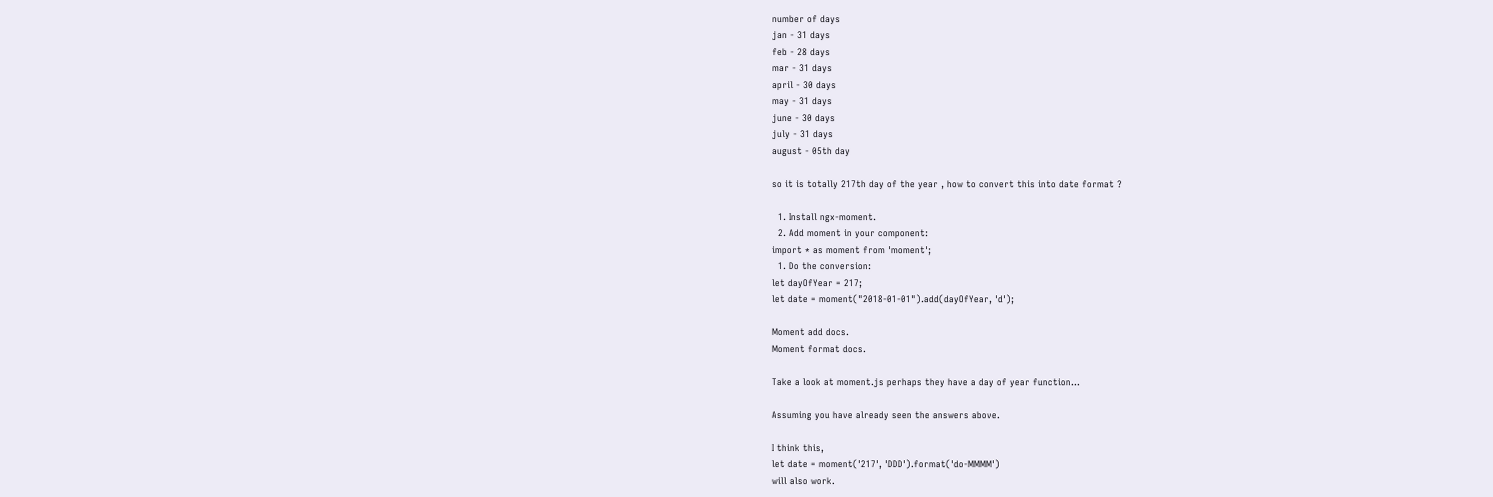number of days
jan - 31 days
feb - 28 days
mar - 31 days
april - 30 days
may - 31 days
june - 30 days
july - 31 days
august - 05th day

so it is totally 217th day of the year , how to convert this into date format ?

  1. Install ngx-moment.
  2. Add moment in your component:
import * as moment from 'moment';
  1. Do the conversion:
let dayOfYear = 217;
let date = moment("2018-01-01").add(dayOfYear, 'd');

Moment add docs.
Moment format docs.

Take a look at moment.js perhaps they have a day of year function…

Assuming you have already seen the answers above.

I think this,
let date = moment('217', 'DDD').format('do-MMMM')
will also work.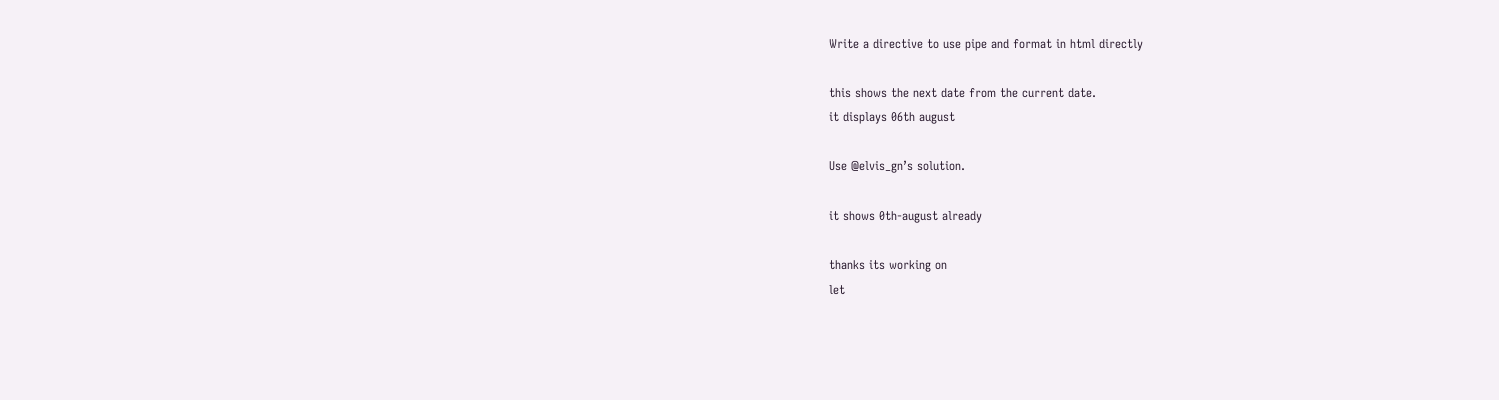Write a directive to use pipe and format in html directly

this shows the next date from the current date.
it displays 06th august

Use @elvis_gn’s solution.

it shows 0th-august already

thanks its working on
let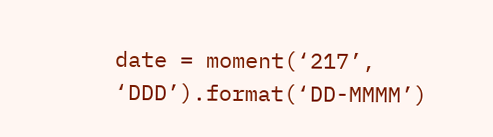date = moment(‘217’, ‘DDD’).format(‘DD-MMMM’)